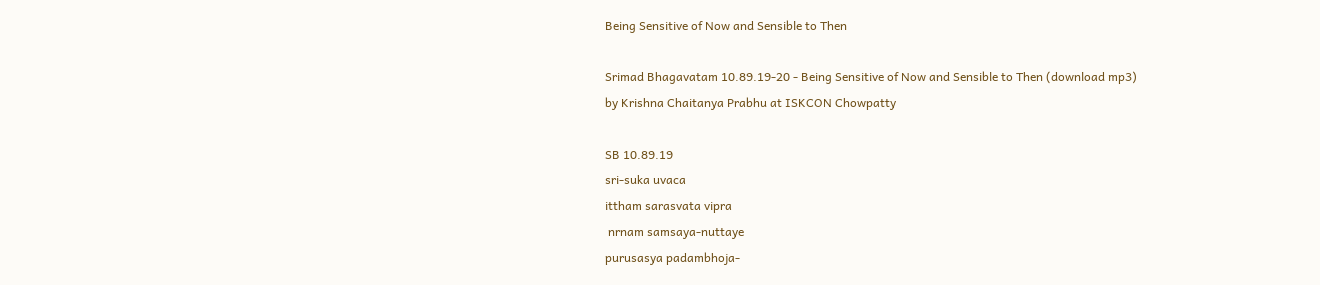Being Sensitive of Now and Sensible to Then

Srimad Bhagavatam 10.89.19-20 - Being Sensitive of Now and Sensible to Then (download mp3)
by Krishna Chaitanya Prabhu at ISKCON Chowpatty

SB 10.89.19
sri-suka uvaca
ittham sarasvata vipra
 nrnam samsaya-nuttaye
purusasya padambhoja-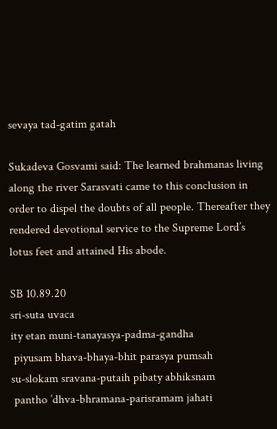sevaya tad-gatim gatah

Sukadeva Gosvami said: The learned brahmanas living along the river Sarasvati came to this conclusion in order to dispel the doubts of all people. Thereafter they rendered devotional service to the Supreme Lord’s lotus feet and attained His abode.

SB 10.89.20
sri-suta uvaca
ity etan muni-tanayasya-padma-gandha
 piyusam bhava-bhaya-bhit parasya pumsah
su-slokam sravana-putaih pibaty abhiksnam
 pantho ’dhva-bhramana-parisramam jahati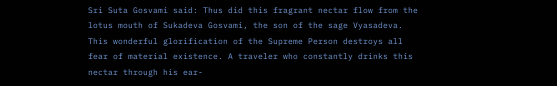Sri Suta Gosvami said: Thus did this fragrant nectar flow from the lotus mouth of Sukadeva Gosvami, the son of the sage Vyasadeva. This wonderful glorification of the Supreme Person destroys all fear of material existence. A traveler who constantly drinks this nectar through his ear-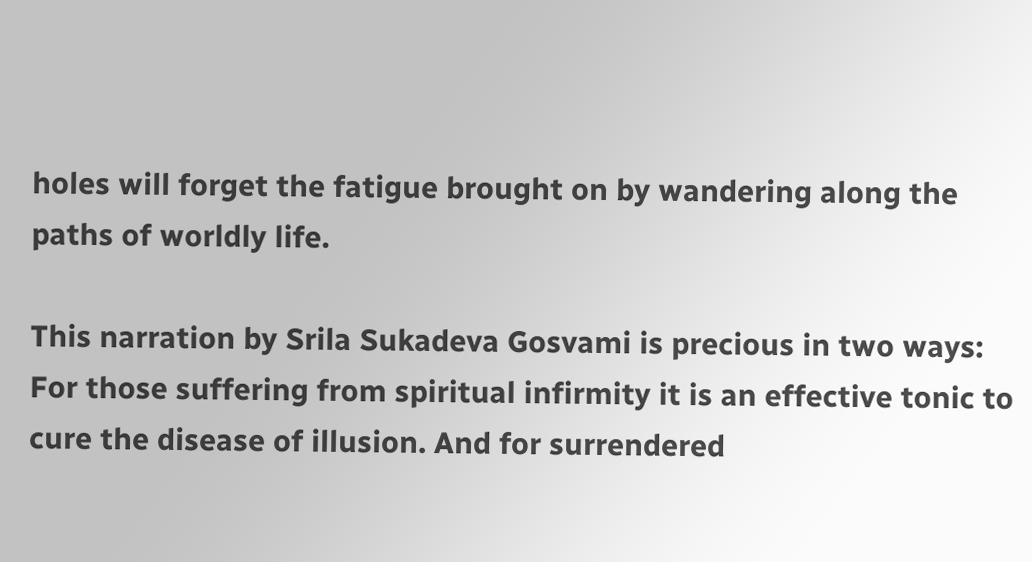holes will forget the fatigue brought on by wandering along the paths of worldly life.

This narration by Srila Sukadeva Gosvami is precious in two ways: For those suffering from spiritual infirmity it is an effective tonic to cure the disease of illusion. And for surrendered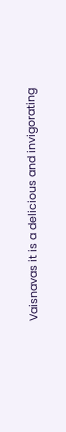Vaisnavas it is a delicious and invigorating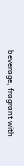beverage, fragrant with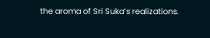the aroma of Sri Suka’s realizations.